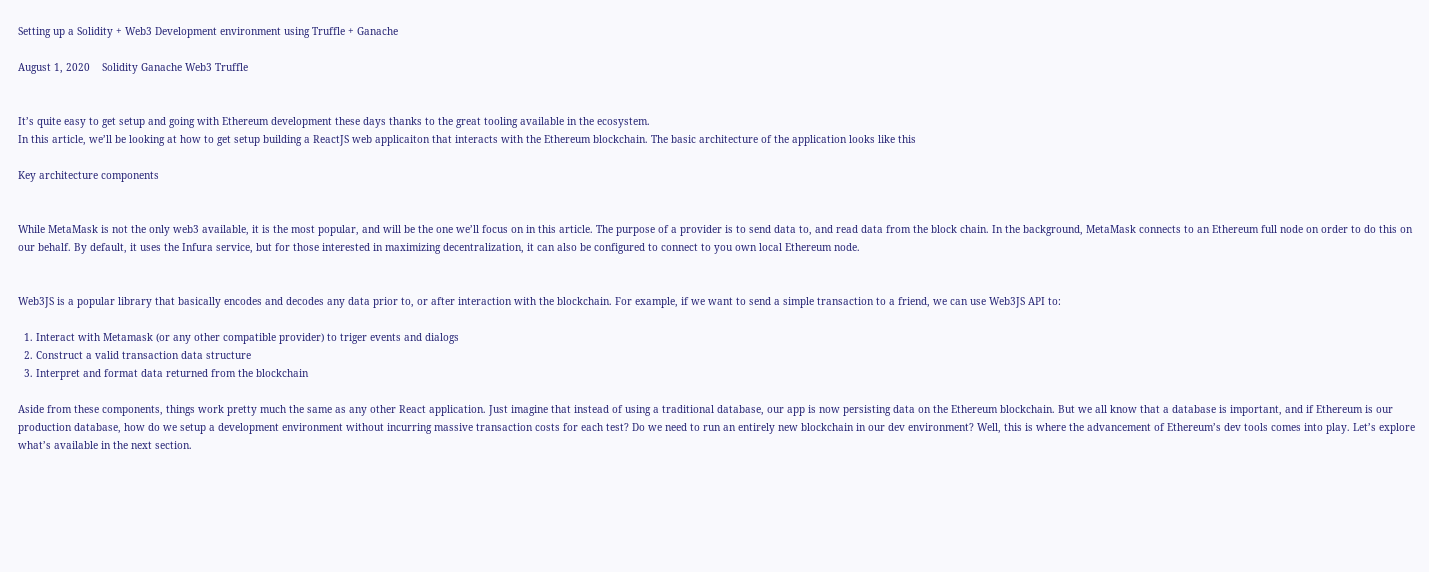Setting up a Solidity + Web3 Development environment using Truffle + Ganache

August 1, 2020    Solidity Ganache Web3 Truffle


It’s quite easy to get setup and going with Ethereum development these days thanks to the great tooling available in the ecosystem.
In this article, we’ll be looking at how to get setup building a ReactJS web applicaiton that interacts with the Ethereum blockchain. The basic architecture of the application looks like this

Key architecture components


While MetaMask is not the only web3 available, it is the most popular, and will be the one we’ll focus on in this article. The purpose of a provider is to send data to, and read data from the block chain. In the background, MetaMask connects to an Ethereum full node on order to do this on our behalf. By default, it uses the Infura service, but for those interested in maximizing decentralization, it can also be configured to connect to you own local Ethereum node.


Web3JS is a popular library that basically encodes and decodes any data prior to, or after interaction with the blockchain. For example, if we want to send a simple transaction to a friend, we can use Web3JS API to:

  1. Interact with Metamask (or any other compatible provider) to triger events and dialogs
  2. Construct a valid transaction data structure
  3. Interpret and format data returned from the blockchain

Aside from these components, things work pretty much the same as any other React application. Just imagine that instead of using a traditional database, our app is now persisting data on the Ethereum blockchain. But we all know that a database is important, and if Ethereum is our production database, how do we setup a development environment without incurring massive transaction costs for each test? Do we need to run an entirely new blockchain in our dev environment? Well, this is where the advancement of Ethereum’s dev tools comes into play. Let’s explore what’s available in the next section.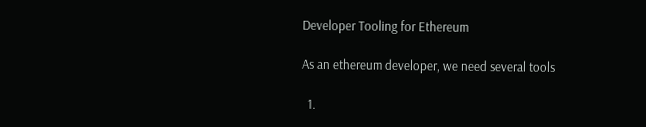Developer Tooling for Ethereum

As an ethereum developer, we need several tools

  1.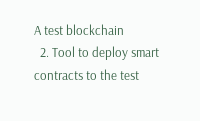A test blockchain
  2. Tool to deploy smart contracts to the test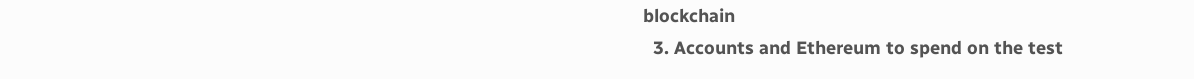blockchain
  3. Accounts and Ethereum to spend on the test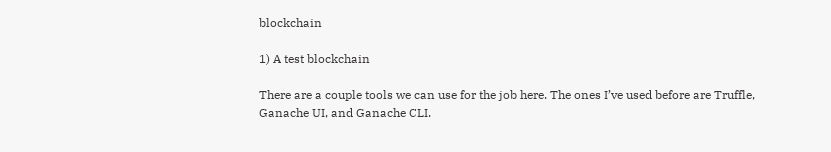blockchain

1) A test blockchain

There are a couple tools we can use for the job here. The ones I’ve used before are Truffle, Ganache UI, and Ganache CLI.